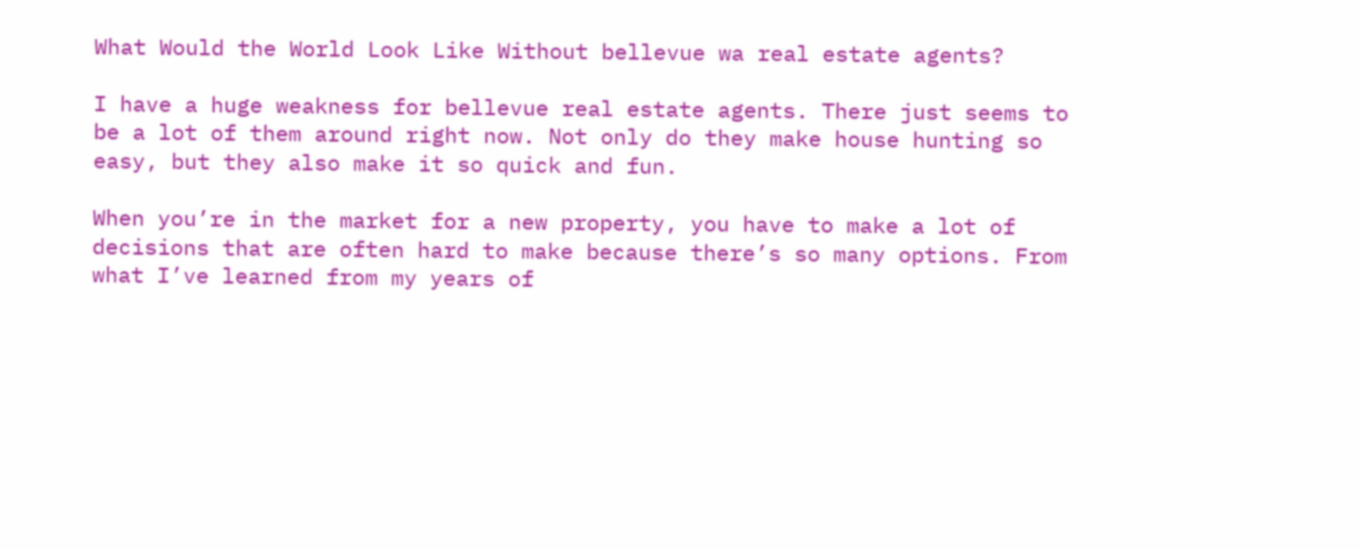What Would the World Look Like Without bellevue wa real estate agents?

I have a huge weakness for bellevue real estate agents. There just seems to be a lot of them around right now. Not only do they make house hunting so easy, but they also make it so quick and fun.

When you’re in the market for a new property, you have to make a lot of decisions that are often hard to make because there’s so many options. From what I’ve learned from my years of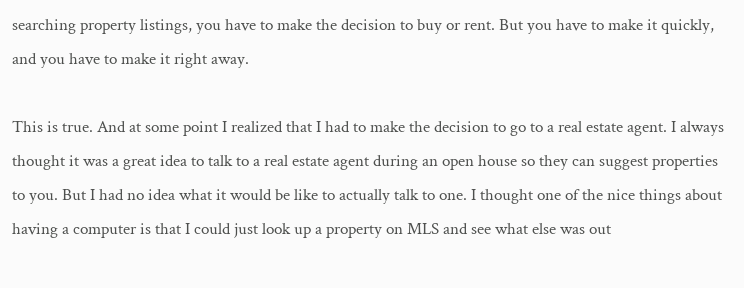searching property listings, you have to make the decision to buy or rent. But you have to make it quickly, and you have to make it right away.

This is true. And at some point I realized that I had to make the decision to go to a real estate agent. I always thought it was a great idea to talk to a real estate agent during an open house so they can suggest properties to you. But I had no idea what it would be like to actually talk to one. I thought one of the nice things about having a computer is that I could just look up a property on MLS and see what else was out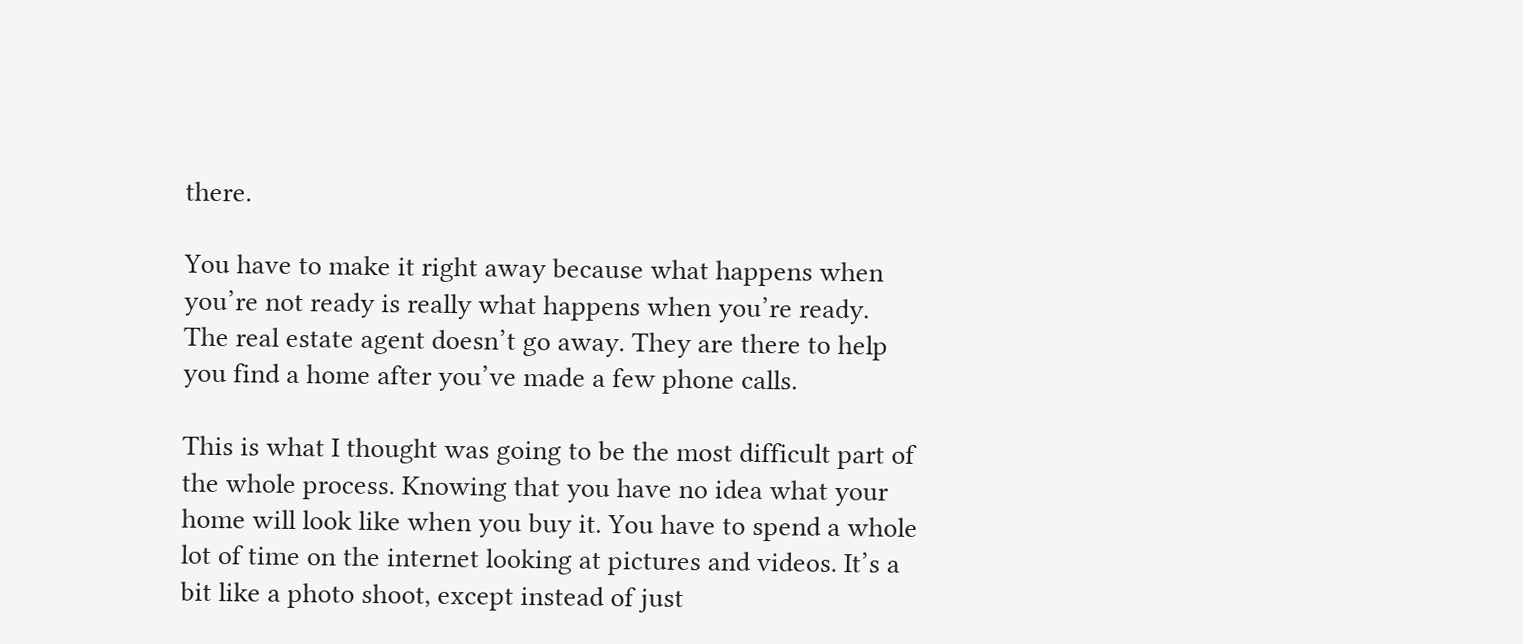there.

You have to make it right away because what happens when you’re not ready is really what happens when you’re ready. The real estate agent doesn’t go away. They are there to help you find a home after you’ve made a few phone calls.

This is what I thought was going to be the most difficult part of the whole process. Knowing that you have no idea what your home will look like when you buy it. You have to spend a whole lot of time on the internet looking at pictures and videos. It’s a bit like a photo shoot, except instead of just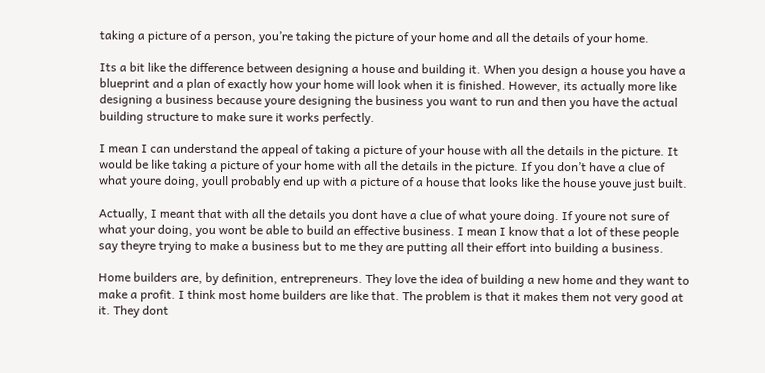taking a picture of a person, you’re taking the picture of your home and all the details of your home.

Its a bit like the difference between designing a house and building it. When you design a house you have a blueprint and a plan of exactly how your home will look when it is finished. However, its actually more like designing a business because youre designing the business you want to run and then you have the actual building structure to make sure it works perfectly.

I mean I can understand the appeal of taking a picture of your house with all the details in the picture. It would be like taking a picture of your home with all the details in the picture. If you don’t have a clue of what youre doing, youll probably end up with a picture of a house that looks like the house youve just built.

Actually, I meant that with all the details you dont have a clue of what youre doing. If youre not sure of what your doing, you wont be able to build an effective business. I mean I know that a lot of these people say theyre trying to make a business but to me they are putting all their effort into building a business.

Home builders are, by definition, entrepreneurs. They love the idea of building a new home and they want to make a profit. I think most home builders are like that. The problem is that it makes them not very good at it. They dont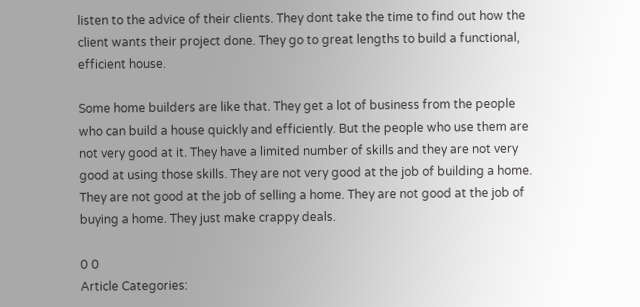listen to the advice of their clients. They dont take the time to find out how the client wants their project done. They go to great lengths to build a functional, efficient house.

Some home builders are like that. They get a lot of business from the people who can build a house quickly and efficiently. But the people who use them are not very good at it. They have a limited number of skills and they are not very good at using those skills. They are not very good at the job of building a home. They are not good at the job of selling a home. They are not good at the job of buying a home. They just make crappy deals.

0 0
Article Categories: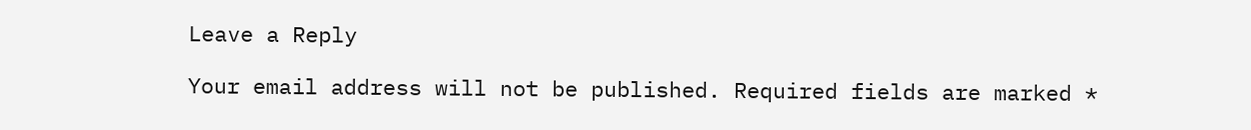Leave a Reply

Your email address will not be published. Required fields are marked *